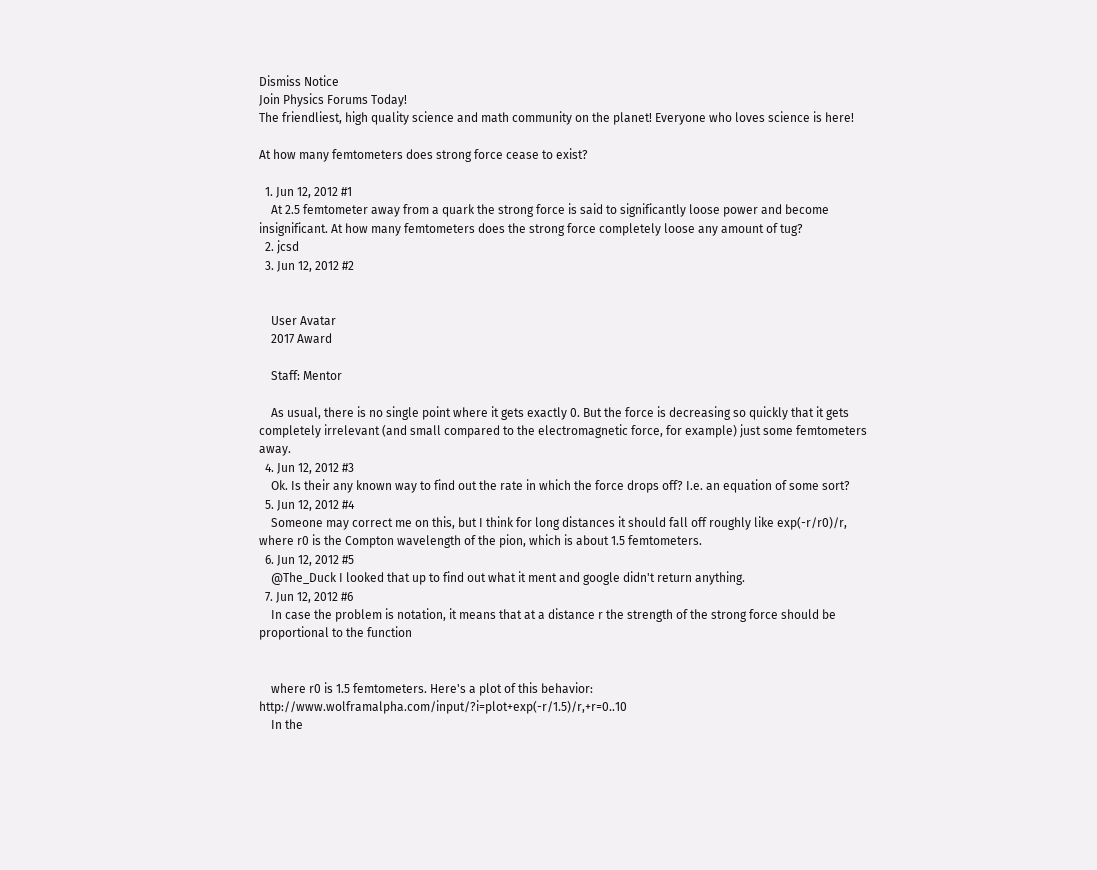Dismiss Notice
Join Physics Forums Today!
The friendliest, high quality science and math community on the planet! Everyone who loves science is here!

At how many femtometers does strong force cease to exist?

  1. Jun 12, 2012 #1
    At 2.5 femtometer away from a quark the strong force is said to significantly loose power and become insignificant. At how many femtometers does the strong force completely loose any amount of tug?
  2. jcsd
  3. Jun 12, 2012 #2


    User Avatar
    2017 Award

    Staff: Mentor

    As usual, there is no single point where it gets exactly 0. But the force is decreasing so quickly that it gets completely irrelevant (and small compared to the electromagnetic force, for example) just some femtometers away.
  4. Jun 12, 2012 #3
    Ok. Is their any known way to find out the rate in which the force drops off? I.e. an equation of some sort?
  5. Jun 12, 2012 #4
    Someone may correct me on this, but I think for long distances it should fall off roughly like exp(-r/r0)/r, where r0 is the Compton wavelength of the pion, which is about 1.5 femtometers.
  6. Jun 12, 2012 #5
    @The_Duck I looked that up to find out what it ment and google didn't return anything.
  7. Jun 12, 2012 #6
    In case the problem is notation, it means that at a distance r the strength of the strong force should be proportional to the function


    where r0 is 1.5 femtometers. Here's a plot of this behavior: http://www.wolframalpha.com/input/?i=plot+exp(-r/1.5)/r,+r=0..10
    In the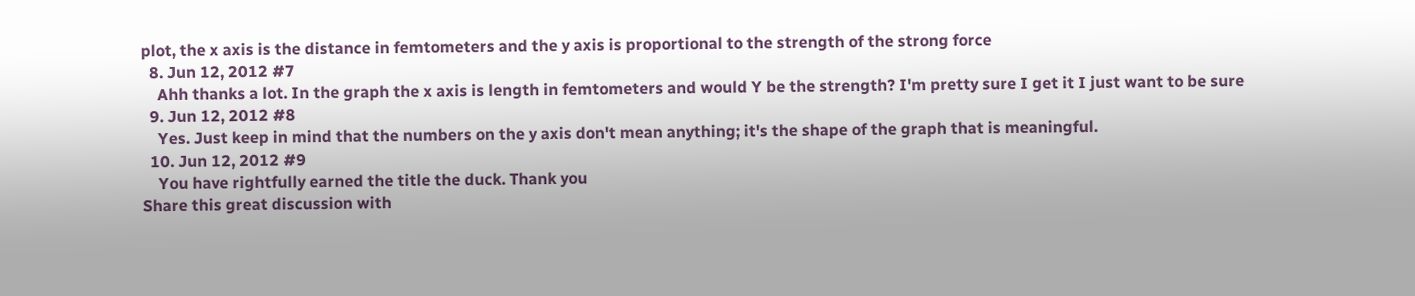plot, the x axis is the distance in femtometers and the y axis is proportional to the strength of the strong force
  8. Jun 12, 2012 #7
    Ahh thanks a lot. In the graph the x axis is length in femtometers and would Y be the strength? I'm pretty sure I get it I just want to be sure
  9. Jun 12, 2012 #8
    Yes. Just keep in mind that the numbers on the y axis don't mean anything; it's the shape of the graph that is meaningful.
  10. Jun 12, 2012 #9
    You have rightfully earned the title the duck. Thank you
Share this great discussion with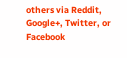others via Reddit, Google+, Twitter, or Facebook